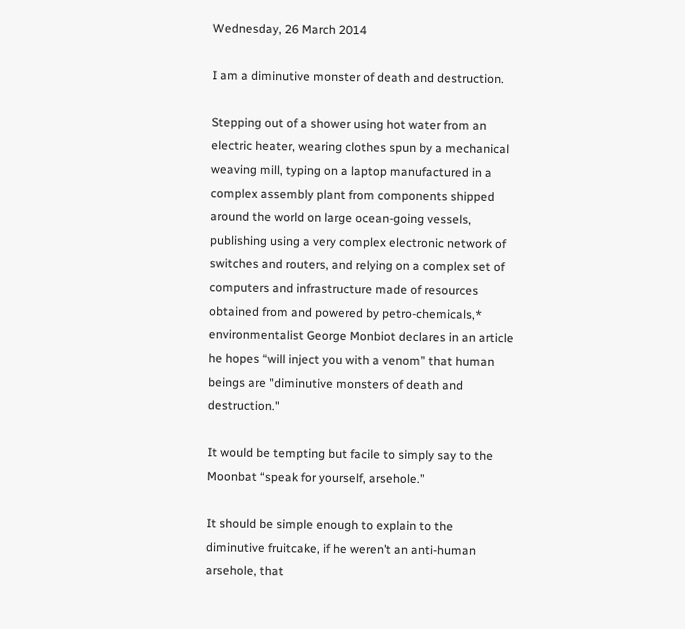Wednesday, 26 March 2014

I am a diminutive monster of death and destruction.

Stepping out of a shower using hot water from an electric heater, wearing clothes spun by a mechanical weaving mill, typing on a laptop manufactured in a complex assembly plant from components shipped around the world on large ocean-going vessels, publishing using a very complex electronic network of switches and routers, and relying on a complex set of computers and infrastructure made of resources obtained from and powered by petro-chemicals,* environmentalist George Monbiot declares in an article he hopes “will inject you with a venom” that human beings are "diminutive monsters of death and destruction."

It would be tempting but facile to simply say to the Moonbat “speak for yourself, arsehole.”

It should be simple enough to explain to the diminutive fruitcake, if he weren’t an anti-human arsehole, that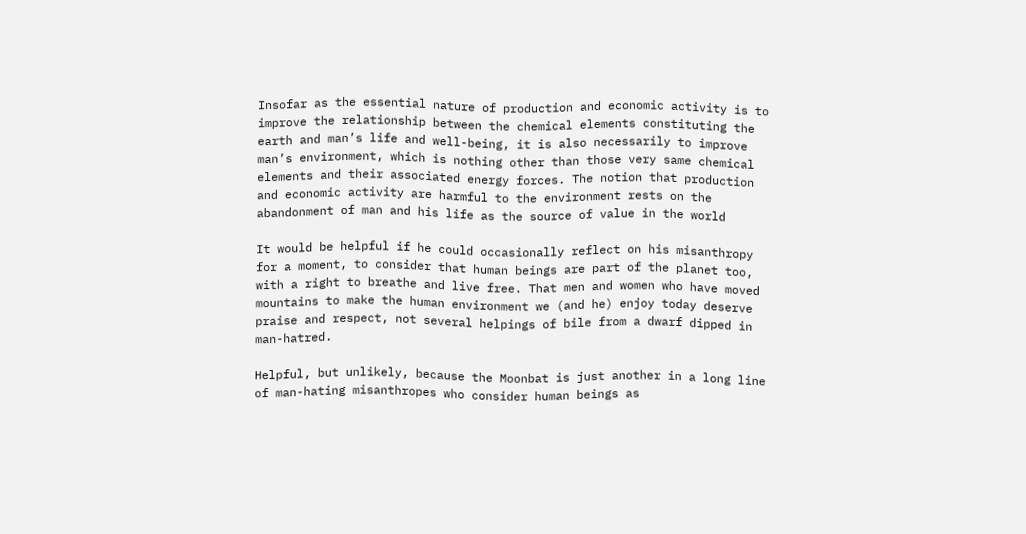Insofar as the essential nature of production and economic activity is to improve the relationship between the chemical elements constituting the earth and man’s life and well-being, it is also necessarily to improve man’s environment, which is nothing other than those very same chemical elements and their associated energy forces. The notion that production and economic activity are harmful to the environment rests on the abandonment of man and his life as the source of value in the world

It would be helpful if he could occasionally reflect on his misanthropy for a moment, to consider that human beings are part of the planet too, with a right to breathe and live free. That men and women who have moved mountains to make the human environment we (and he) enjoy today deserve praise and respect, not several helpings of bile from a dwarf dipped in man-hatred.

Helpful, but unlikely, because the Moonbat is just another in a long line of man-hating misanthropes who consider human beings as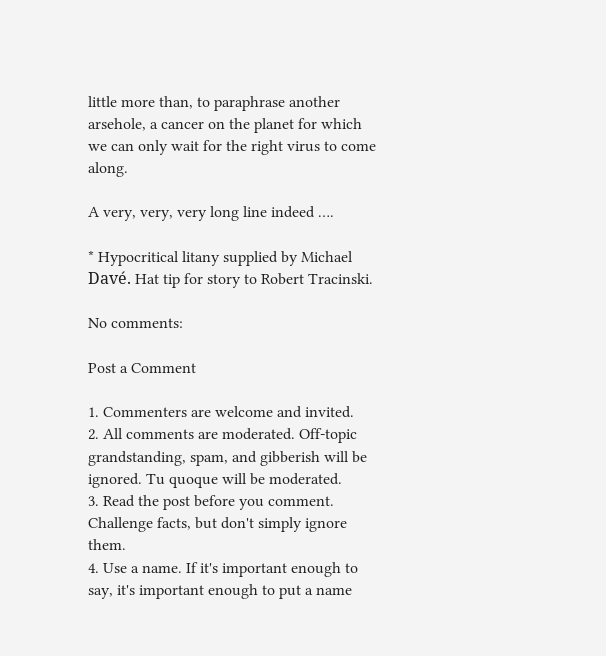little more than, to paraphrase another arsehole, a cancer on the planet for which we can only wait for the right virus to come along.

A very, very, very long line indeed ….

* Hypocritical litany supplied by Michael Davé. Hat tip for story to Robert Tracinski.

No comments:

Post a Comment

1. Commenters are welcome and invited.
2. All comments are moderated. Off-topic grandstanding, spam, and gibberish will be ignored. Tu quoque will be moderated.
3. Read the post before you comment. Challenge facts, but don't simply ignore them.
4. Use a name. If it's important enough to say, it's important enough to put a name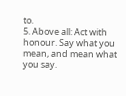to.
5. Above all: Act with honour. Say what you mean, and mean what you say.